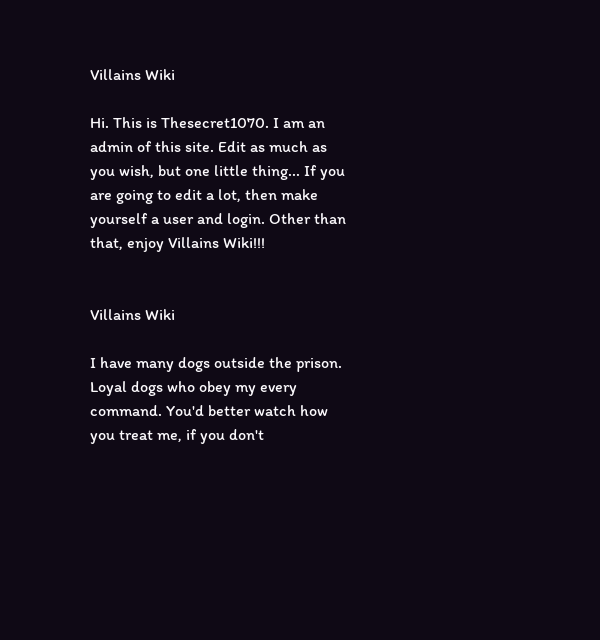Villains Wiki

Hi. This is Thesecret1070. I am an admin of this site. Edit as much as you wish, but one little thing... If you are going to edit a lot, then make yourself a user and login. Other than that, enjoy Villains Wiki!!!


Villains Wiki

I have many dogs outside the prison. Loyal dogs who obey my every command. You'd better watch how you treat me, if you don't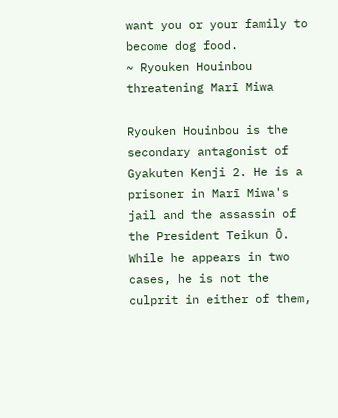want you or your family to become dog food.
~ Ryouken Houinbou threatening Marī Miwa

Ryouken Houinbou is the secondary antagonist of Gyakuten Kenji 2. He is a prisoner in Marī Miwa's jail and the assassin of the President Teikun Ō. While he appears in two cases, he is not the culprit in either of them,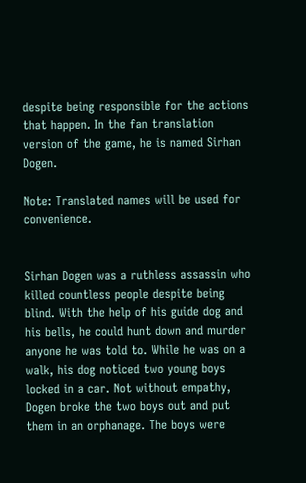despite being responsible for the actions that happen. In the fan translation version of the game, he is named Sirhan Dogen.

Note: Translated names will be used for convenience.


Sirhan Dogen was a ruthless assassin who killed countless people despite being blind. With the help of his guide dog and his bells, he could hunt down and murder anyone he was told to. While he was on a walk, his dog noticed two young boys locked in a car. Not without empathy, Dogen broke the two boys out and put them in an orphanage. The boys were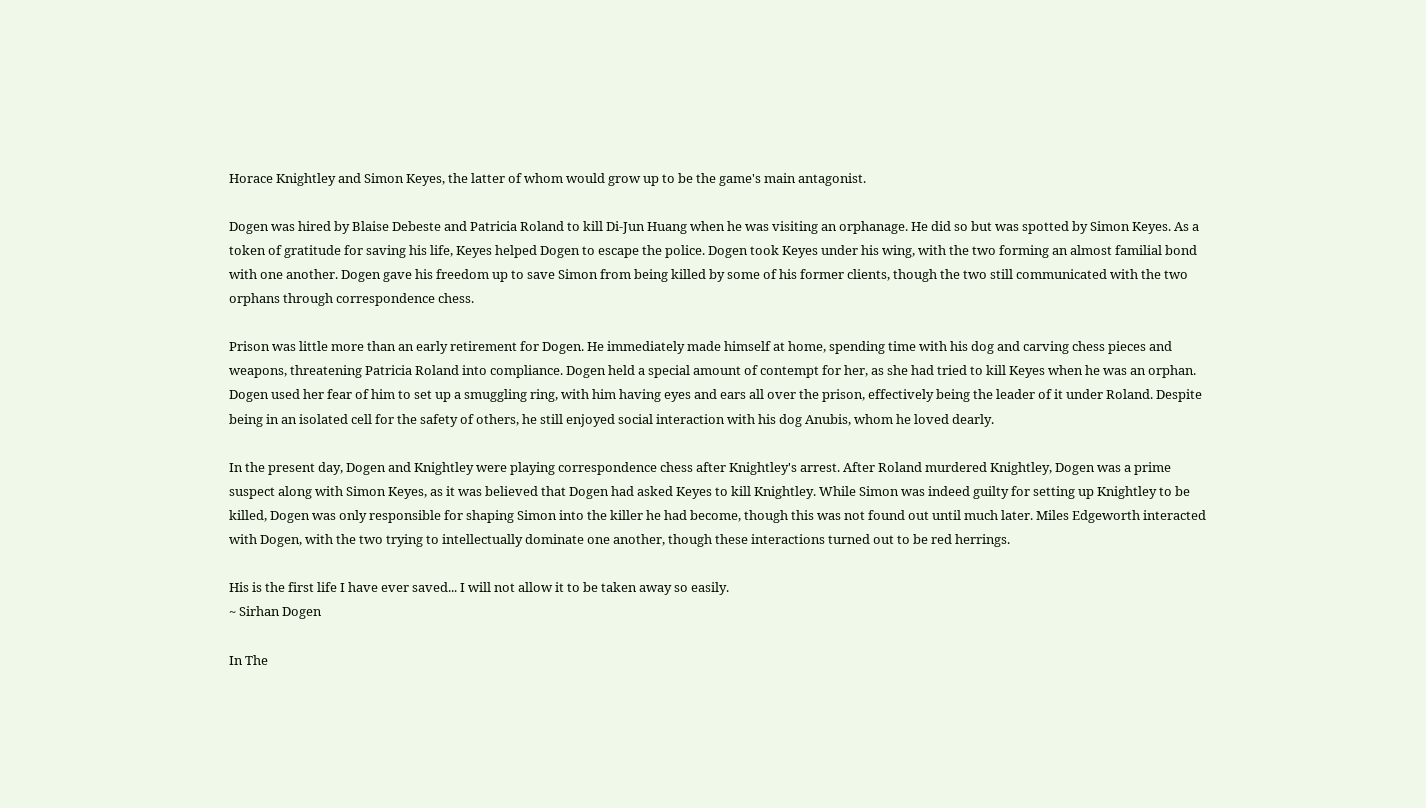Horace Knightley and Simon Keyes, the latter of whom would grow up to be the game's main antagonist.

Dogen was hired by Blaise Debeste and Patricia Roland to kill Di-Jun Huang when he was visiting an orphanage. He did so but was spotted by Simon Keyes. As a token of gratitude for saving his life, Keyes helped Dogen to escape the police. Dogen took Keyes under his wing, with the two forming an almost familial bond with one another. Dogen gave his freedom up to save Simon from being killed by some of his former clients, though the two still communicated with the two orphans through correspondence chess.

Prison was little more than an early retirement for Dogen. He immediately made himself at home, spending time with his dog and carving chess pieces and weapons, threatening Patricia Roland into compliance. Dogen held a special amount of contempt for her, as she had tried to kill Keyes when he was an orphan. Dogen used her fear of him to set up a smuggling ring, with him having eyes and ears all over the prison, effectively being the leader of it under Roland. Despite being in an isolated cell for the safety of others, he still enjoyed social interaction with his dog Anubis, whom he loved dearly.

In the present day, Dogen and Knightley were playing correspondence chess after Knightley's arrest. After Roland murdered Knightley, Dogen was a prime suspect along with Simon Keyes, as it was believed that Dogen had asked Keyes to kill Knightley. While Simon was indeed guilty for setting up Knightley to be killed, Dogen was only responsible for shaping Simon into the killer he had become, though this was not found out until much later. Miles Edgeworth interacted with Dogen, with the two trying to intellectually dominate one another, though these interactions turned out to be red herrings.

His is the first life I have ever saved... I will not allow it to be taken away so easily.
~ Sirhan Dogen

In The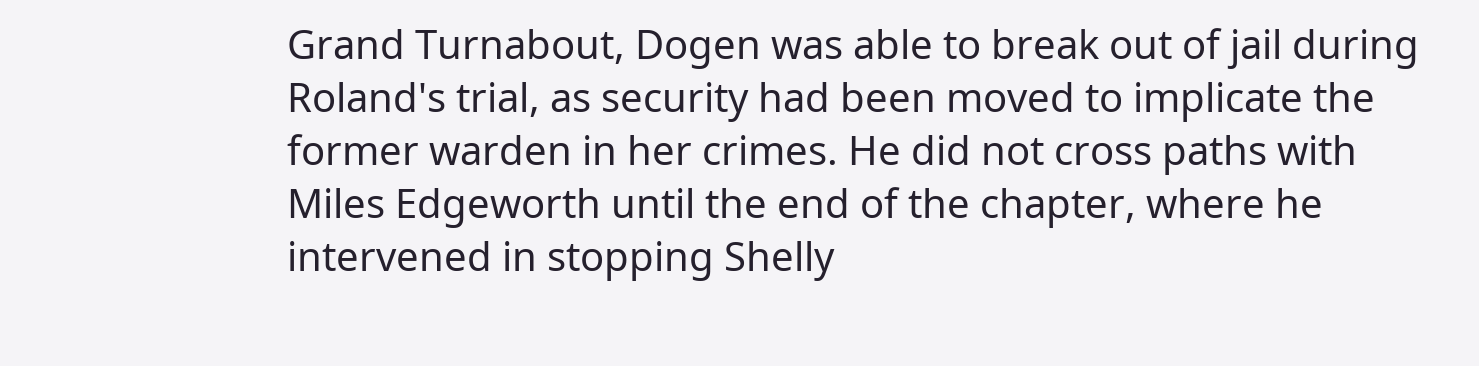Grand Turnabout, Dogen was able to break out of jail during Roland's trial, as security had been moved to implicate the former warden in her crimes. He did not cross paths with Miles Edgeworth until the end of the chapter, where he intervened in stopping Shelly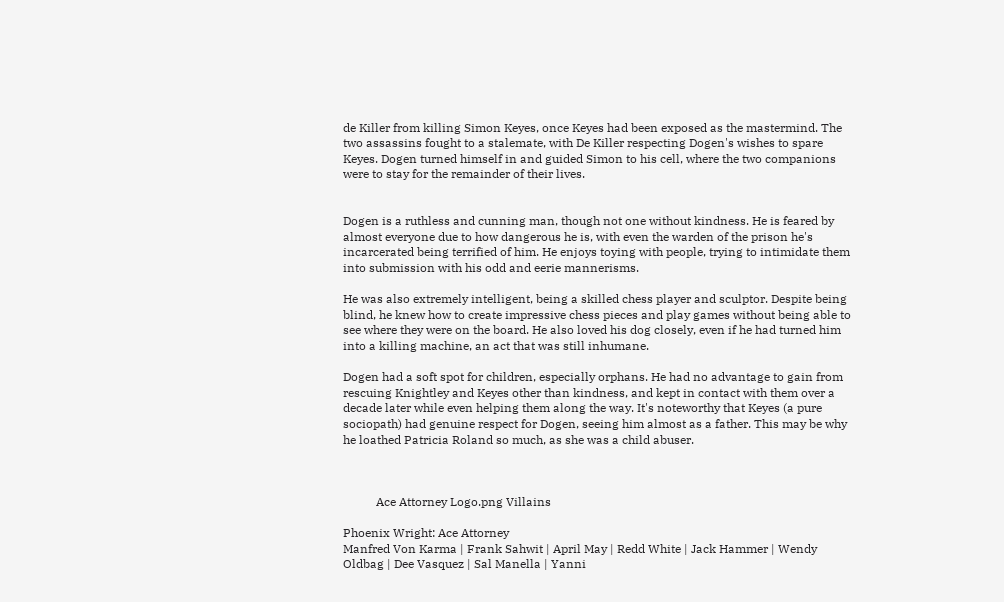de Killer from killing Simon Keyes, once Keyes had been exposed as the mastermind. The two assassins fought to a stalemate, with De Killer respecting Dogen's wishes to spare Keyes. Dogen turned himself in and guided Simon to his cell, where the two companions were to stay for the remainder of their lives.


Dogen is a ruthless and cunning man, though not one without kindness. He is feared by almost everyone due to how dangerous he is, with even the warden of the prison he's incarcerated being terrified of him. He enjoys toying with people, trying to intimidate them into submission with his odd and eerie mannerisms.

He was also extremely intelligent, being a skilled chess player and sculptor. Despite being blind, he knew how to create impressive chess pieces and play games without being able to see where they were on the board. He also loved his dog closely, even if he had turned him into a killing machine, an act that was still inhumane.

Dogen had a soft spot for children, especially orphans. He had no advantage to gain from rescuing Knightley and Keyes other than kindness, and kept in contact with them over a decade later while even helping them along the way. It's noteworthy that Keyes (a pure sociopath) had genuine respect for Dogen, seeing him almost as a father. This may be why he loathed Patricia Roland so much, as she was a child abuser.



           Ace Attorney Logo.png Villains

Phoenix Wright: Ace Attorney
Manfred Von Karma | Frank Sahwit | April May | Redd White | Jack Hammer | Wendy Oldbag | Dee Vasquez | Sal Manella | Yanni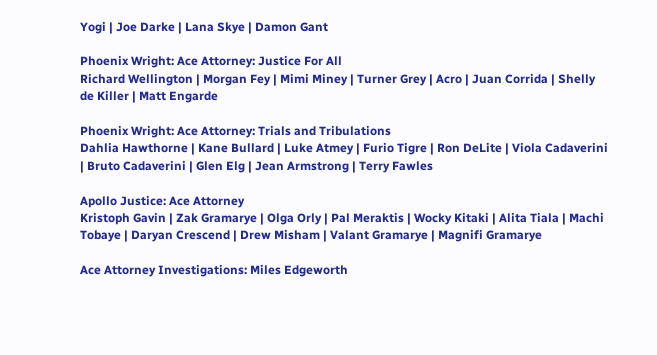Yogi | Joe Darke | Lana Skye | Damon Gant

Phoenix Wright: Ace Attorney: Justice For All
Richard Wellington | Morgan Fey | Mimi Miney | Turner Grey | Acro | Juan Corrida | Shelly de Killer | Matt Engarde

Phoenix Wright: Ace Attorney: Trials and Tribulations
Dahlia Hawthorne | Kane Bullard | Luke Atmey | Furio Tigre | Ron DeLite | Viola Cadaverini | Bruto Cadaverini | Glen Elg | Jean Armstrong | Terry Fawles

Apollo Justice: Ace Attorney
Kristoph Gavin | Zak Gramarye | Olga Orly | Pal Meraktis | Wocky Kitaki | Alita Tiala | Machi Tobaye | Daryan Crescend | Drew Misham | Valant Gramarye | Magnifi Gramarye

Ace Attorney Investigations: Miles Edgeworth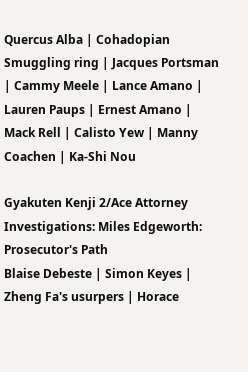Quercus Alba | Cohadopian Smuggling ring | Jacques Portsman | Cammy Meele | Lance Amano | Lauren Paups | Ernest Amano | Mack Rell | Calisto Yew | Manny Coachen | Ka-Shi Nou

Gyakuten Kenji 2/Ace Attorney Investigations: Miles Edgeworth: Prosecutor's Path
Blaise Debeste | Simon Keyes | Zheng Fa's usurpers | Horace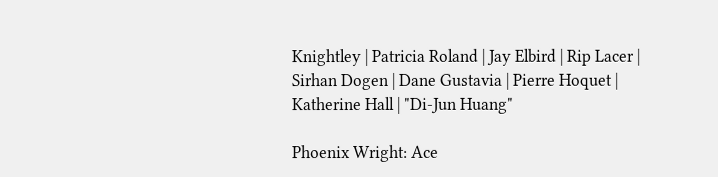Knightley | Patricia Roland | Jay Elbird | Rip Lacer | Sirhan Dogen | Dane Gustavia | Pierre Hoquet | Katherine Hall | "Di-Jun Huang"

Phoenix Wright: Ace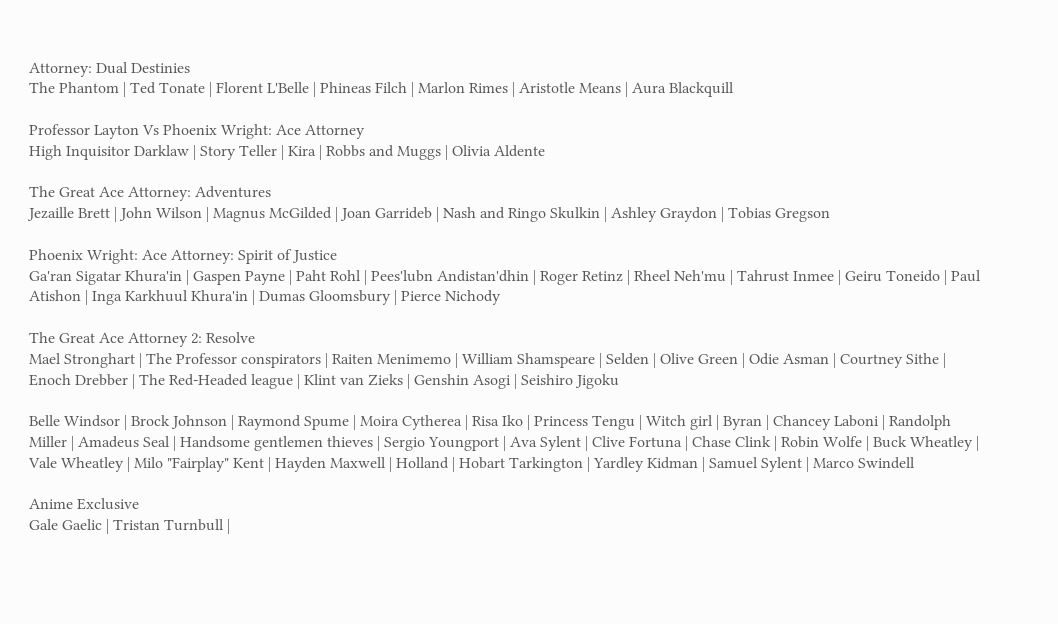Attorney: Dual Destinies
The Phantom | Ted Tonate | Florent L'Belle | Phineas Filch | Marlon Rimes | Aristotle Means | Aura Blackquill

Professor Layton Vs Phoenix Wright: Ace Attorney
High Inquisitor Darklaw | Story Teller | Kira | Robbs and Muggs | Olivia Aldente

The Great Ace Attorney: Adventures
Jezaille Brett | John Wilson | Magnus McGilded | Joan Garrideb | Nash and Ringo Skulkin | Ashley Graydon | Tobias Gregson

Phoenix Wright: Ace Attorney: Spirit of Justice
Ga'ran Sigatar Khura'in | Gaspen Payne | Paht Rohl | Pees'lubn Andistan'dhin | Roger Retinz | Rheel Neh'mu | Tahrust Inmee | Geiru Toneido | Paul Atishon | Inga Karkhuul Khura'in | Dumas Gloomsbury | Pierce Nichody

The Great Ace Attorney 2: Resolve
Mael Stronghart | The Professor conspirators | Raiten Menimemo | William Shamspeare | Selden | Olive Green | Odie Asman | Courtney Sithe | Enoch Drebber | The Red-Headed league | Klint van Zieks | Genshin Asogi | Seishiro Jigoku

Belle Windsor | Brock Johnson | Raymond Spume | Moira Cytherea | Risa Iko | Princess Tengu | Witch girl | Byran | Chancey Laboni | Randolph Miller | Amadeus Seal | Handsome gentlemen thieves | Sergio Youngport | Ava Sylent | Clive Fortuna | Chase Clink | Robin Wolfe | Buck Wheatley | Vale Wheatley | Milo "Fairplay" Kent | Hayden Maxwell | Holland | Hobart Tarkington | Yardley Kidman | Samuel Sylent | Marco Swindell

Anime Exclusive
Gale Gaelic | Tristan Turnbull |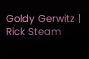Goldy Gerwitz | Rick Steam